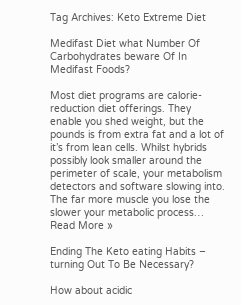Tag Archives: Keto Extreme Diet

Medifast Diet what Number Of Carbohydrates beware Of In Medifast Foods?

Most diet programs are calorie-reduction diet offerings. They enable you shed weight, but the pounds is from extra fat and a lot of it’s from lean cells. Whilst hybrids possibly look smaller around the perimeter of scale, your metabolism detectors and software slowing into. The far more muscle you lose the slower your metabolic process… Read More »

Ending The Keto eating Habits – turning Out To Be Necessary?

How about acidic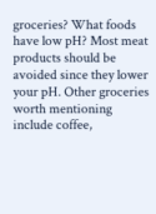groceries? What foods have low pH? Most meat products should be avoided since they lower your pH. Other groceries worth mentioning include coffee,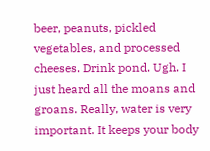beer, peanuts, pickled vegetables, and processed cheeses. Drink pond. Ugh. I just heard all the moans and groans. Really, water is very important. It keeps your body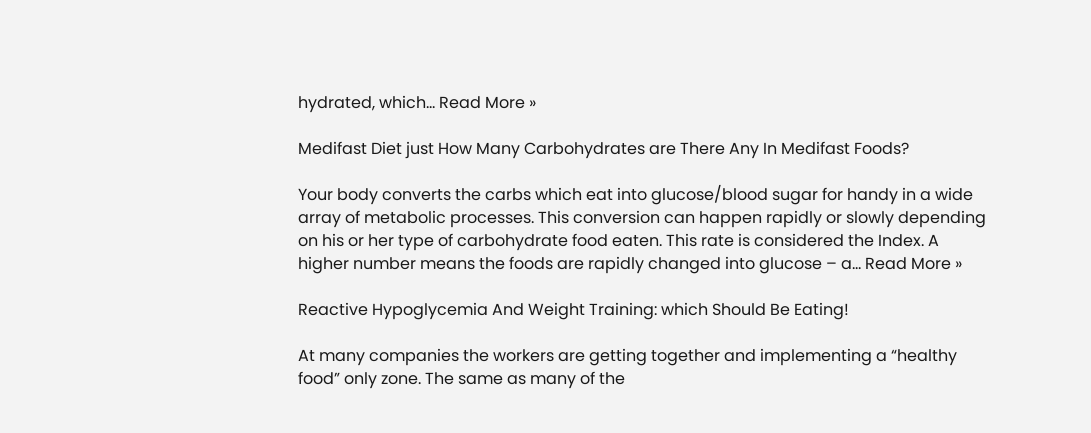hydrated, which… Read More »

Medifast Diet just How Many Carbohydrates are There Any In Medifast Foods?

Your body converts the carbs which eat into glucose/blood sugar for handy in a wide array of metabolic processes. This conversion can happen rapidly or slowly depending on his or her type of carbohydrate food eaten. This rate is considered the Index. A higher number means the foods are rapidly changed into glucose – a… Read More »

Reactive Hypoglycemia And Weight Training: which Should Be Eating!

At many companies the workers are getting together and implementing a “healthy food” only zone. The same as many of the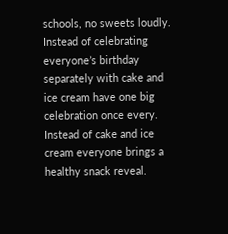schools, no sweets loudly. Instead of celebrating everyone’s birthday separately with cake and ice cream have one big celebration once every. Instead of cake and ice cream everyone brings a healthy snack reveal.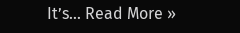It’s… Read More »